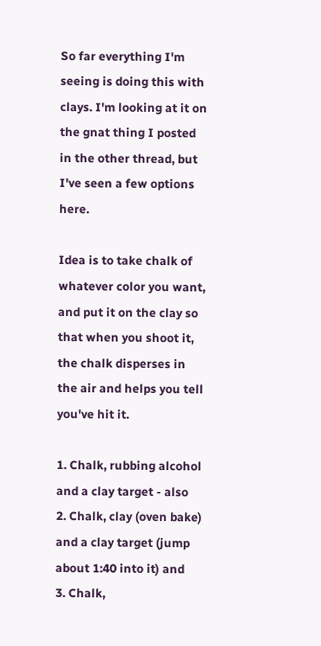So far everything I'm seeing is doing this with clays. I'm looking at it on the gnat thing I posted in the other thread, but I've seen a few options here.

Idea is to take chalk of whatever color you want, and put it on the clay so that when you shoot it, the chalk disperses in the air and helps you tell you've hit it.

1. Chalk, rubbing alcohol and a clay target - also
2. Chalk, clay (oven bake) and a clay target (jump about 1:40 into it) and
3. Chalk,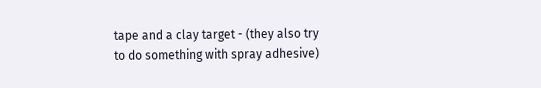tape and a clay target - (they also try to do something with spray adhesive)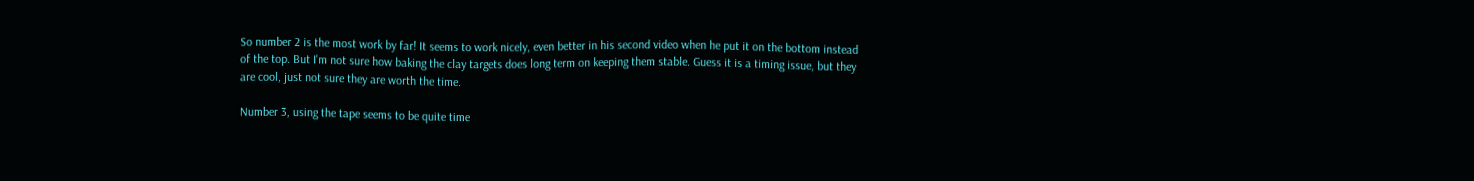So number 2 is the most work by far! It seems to work nicely, even better in his second video when he put it on the bottom instead of the top. But I'm not sure how baking the clay targets does long term on keeping them stable. Guess it is a timing issue, but they are cool, just not sure they are worth the time.

Number 3, using the tape seems to be quite time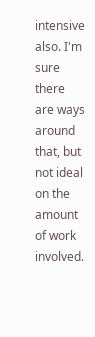intensive also. I'm sure there are ways around that, but not ideal on the amount of work involved.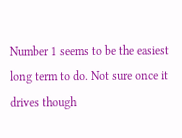Number 1 seems to be the easiest long term to do. Not sure once it drives though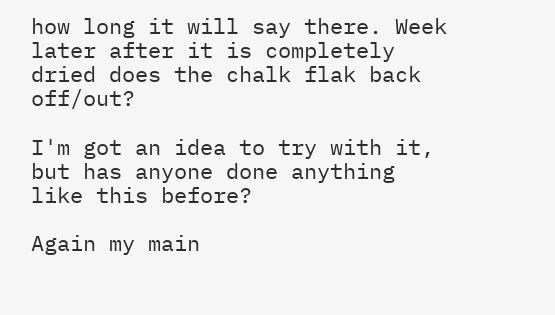how long it will say there. Week later after it is completely dried does the chalk flak back off/out?

I'm got an idea to try with it, but has anyone done anything like this before?

Again my main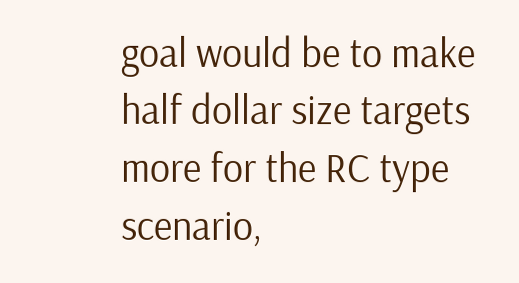goal would be to make half dollar size targets more for the RC type scenario,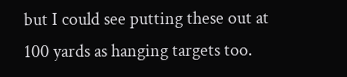but I could see putting these out at 100 yards as hanging targets too.